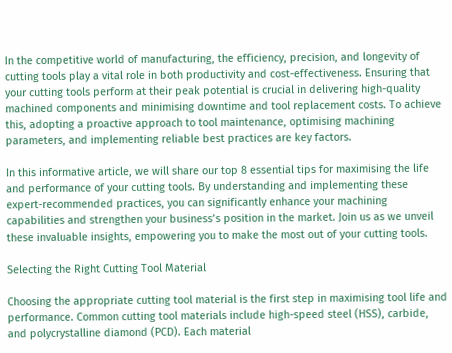In the competitive world of manufacturing, the efficiency, precision, and longevity of cutting tools play a vital role in both productivity and cost-effectiveness. Ensuring that your cutting tools perform at their peak potential is crucial in delivering high-quality machined components and minimising downtime and tool replacement costs. To achieve this, adopting a proactive approach to tool maintenance, optimising machining parameters, and implementing reliable best practices are key factors.

In this informative article, we will share our top 8 essential tips for maximising the life and performance of your cutting tools. By understanding and implementing these expert-recommended practices, you can significantly enhance your machining capabilities and strengthen your business’s position in the market. Join us as we unveil these invaluable insights, empowering you to make the most out of your cutting tools.

Selecting the Right Cutting Tool Material

Choosing the appropriate cutting tool material is the first step in maximising tool life and performance. Common cutting tool materials include high-speed steel (HSS), carbide, and polycrystalline diamond (PCD). Each material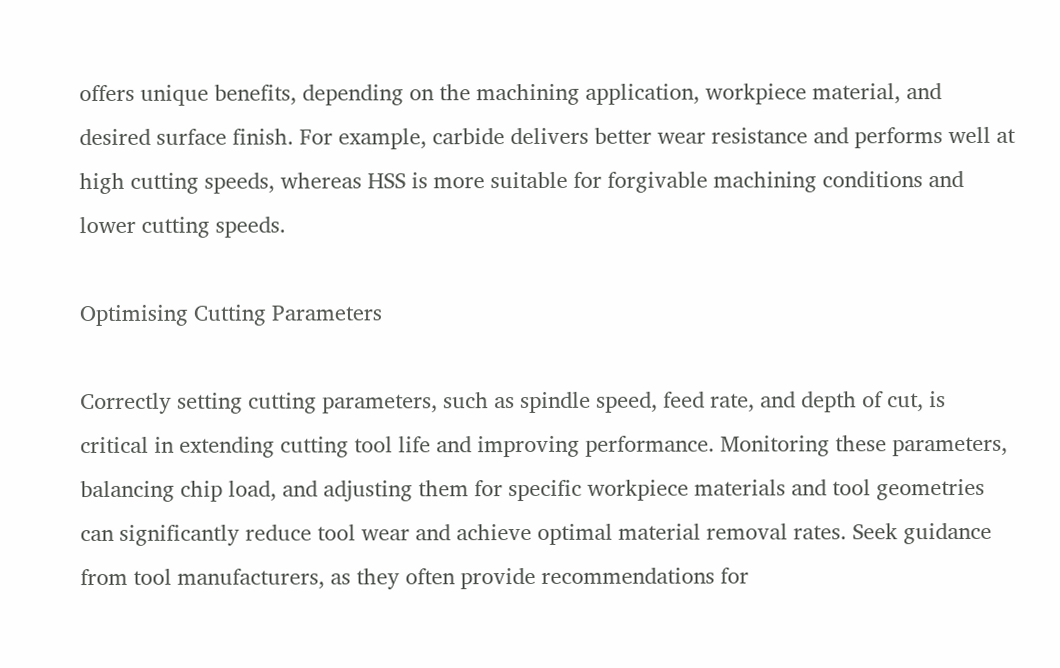offers unique benefits, depending on the machining application, workpiece material, and desired surface finish. For example, carbide delivers better wear resistance and performs well at high cutting speeds, whereas HSS is more suitable for forgivable machining conditions and lower cutting speeds.

Optimising Cutting Parameters

Correctly setting cutting parameters, such as spindle speed, feed rate, and depth of cut, is critical in extending cutting tool life and improving performance. Monitoring these parameters, balancing chip load, and adjusting them for specific workpiece materials and tool geometries can significantly reduce tool wear and achieve optimal material removal rates. Seek guidance from tool manufacturers, as they often provide recommendations for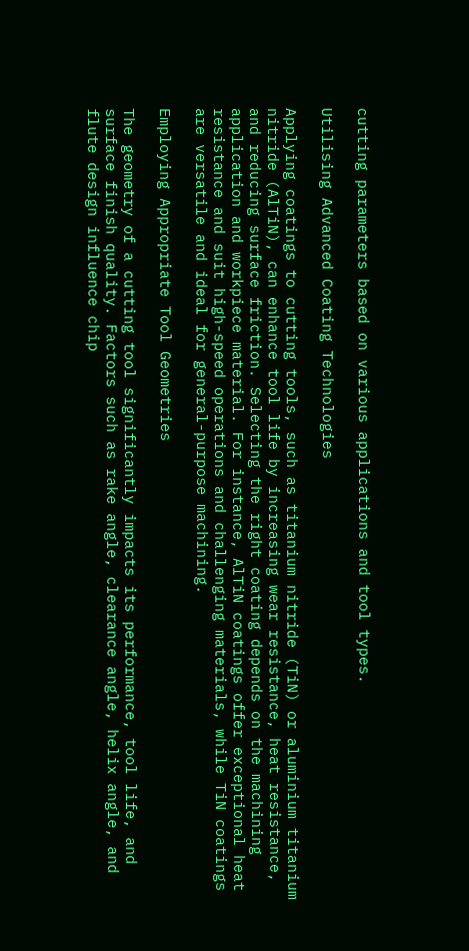cutting parameters based on various applications and tool types.

Utilising Advanced Coating Technologies

Applying coatings to cutting tools, such as titanium nitride (TiN) or aluminium titanium nitride (AlTiN), can enhance tool life by increasing wear resistance, heat resistance, and reducing surface friction. Selecting the right coating depends on the machining application and workpiece material. For instance, AlTiN coatings offer exceptional heat resistance and suit high-speed operations and challenging materials, while TiN coatings are versatile and ideal for general-purpose machining.

Employing Appropriate Tool Geometries

The geometry of a cutting tool significantly impacts its performance, tool life, and surface finish quality. Factors such as rake angle, clearance angle, helix angle, and flute design influence chip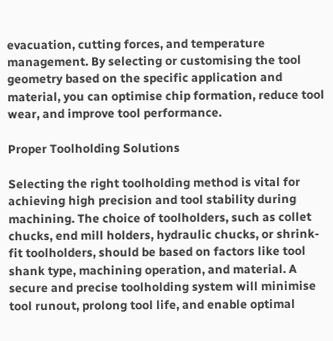evacuation, cutting forces, and temperature management. By selecting or customising the tool geometry based on the specific application and material, you can optimise chip formation, reduce tool wear, and improve tool performance.

Proper Toolholding Solutions

Selecting the right toolholding method is vital for achieving high precision and tool stability during machining. The choice of toolholders, such as collet chucks, end mill holders, hydraulic chucks, or shrink-fit toolholders, should be based on factors like tool shank type, machining operation, and material. A secure and precise toolholding system will minimise tool runout, prolong tool life, and enable optimal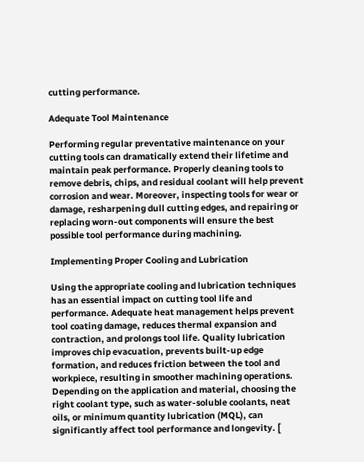cutting performance.

Adequate Tool Maintenance

Performing regular preventative maintenance on your cutting tools can dramatically extend their lifetime and maintain peak performance. Properly cleaning tools to remove debris, chips, and residual coolant will help prevent corrosion and wear. Moreover, inspecting tools for wear or damage, resharpening dull cutting edges, and repairing or replacing worn-out components will ensure the best possible tool performance during machining.

Implementing Proper Cooling and Lubrication

Using the appropriate cooling and lubrication techniques has an essential impact on cutting tool life and performance. Adequate heat management helps prevent tool coating damage, reduces thermal expansion and contraction, and prolongs tool life. Quality lubrication improves chip evacuation, prevents built-up edge formation, and reduces friction between the tool and workpiece, resulting in smoother machining operations. Depending on the application and material, choosing the right coolant type, such as water-soluble coolants, neat oils, or minimum quantity lubrication (MQL), can significantly affect tool performance and longevity. [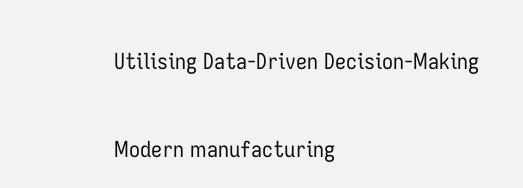Utilising Data-Driven Decision-Making

Modern manufacturing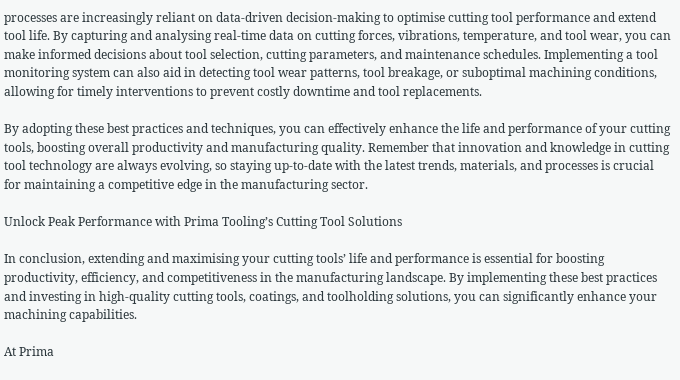processes are increasingly reliant on data-driven decision-making to optimise cutting tool performance and extend tool life. By capturing and analysing real-time data on cutting forces, vibrations, temperature, and tool wear, you can make informed decisions about tool selection, cutting parameters, and maintenance schedules. Implementing a tool monitoring system can also aid in detecting tool wear patterns, tool breakage, or suboptimal machining conditions, allowing for timely interventions to prevent costly downtime and tool replacements.

By adopting these best practices and techniques, you can effectively enhance the life and performance of your cutting tools, boosting overall productivity and manufacturing quality. Remember that innovation and knowledge in cutting tool technology are always evolving, so staying up-to-date with the latest trends, materials, and processes is crucial for maintaining a competitive edge in the manufacturing sector.

Unlock Peak Performance with Prima Tooling’s Cutting Tool Solutions

In conclusion, extending and maximising your cutting tools’ life and performance is essential for boosting productivity, efficiency, and competitiveness in the manufacturing landscape. By implementing these best practices and investing in high-quality cutting tools, coatings, and toolholding solutions, you can significantly enhance your machining capabilities.

At Prima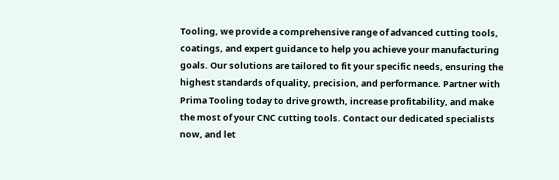Tooling, we provide a comprehensive range of advanced cutting tools, coatings, and expert guidance to help you achieve your manufacturing goals. Our solutions are tailored to fit your specific needs, ensuring the highest standards of quality, precision, and performance. Partner with Prima Tooling today to drive growth, increase profitability, and make the most of your CNC cutting tools. Contact our dedicated specialists now, and let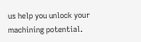us help you unlock your machining potential.